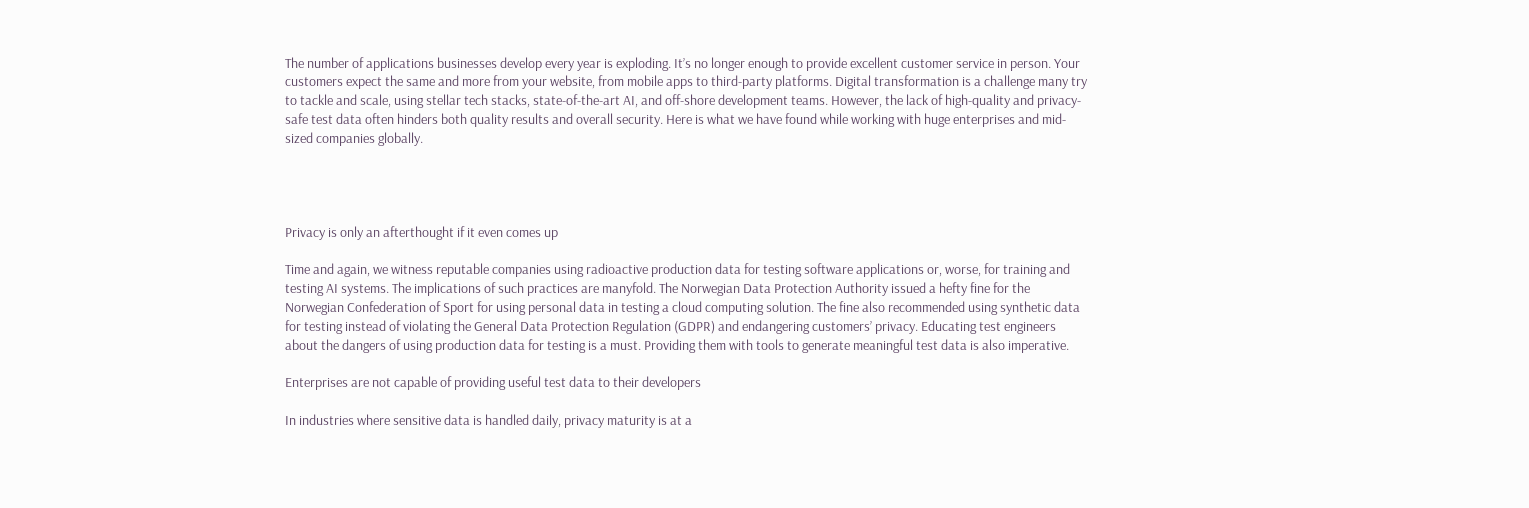The number of applications businesses develop every year is exploding. It’s no longer enough to provide excellent customer service in person. Your customers expect the same and more from your website, from mobile apps to third-party platforms. Digital transformation is a challenge many try to tackle and scale, using stellar tech stacks, state-of-the-art AI, and off-shore development teams. However, the lack of high-quality and privacy-safe test data often hinders both quality results and overall security. Here is what we have found while working with huge enterprises and mid-sized companies globally.




Privacy is only an afterthought if it even comes up

Time and again, we witness reputable companies using radioactive production data for testing software applications or, worse, for training and testing AI systems. The implications of such practices are manyfold. The Norwegian Data Protection Authority issued a hefty fine for the Norwegian Confederation of Sport for using personal data in testing a cloud computing solution. The fine also recommended using synthetic data for testing instead of violating the General Data Protection Regulation (GDPR) and endangering customers’ privacy. Educating test engineers about the dangers of using production data for testing is a must. Providing them with tools to generate meaningful test data is also imperative.

Enterprises are not capable of providing useful test data to their developers

In industries where sensitive data is handled daily, privacy maturity is at a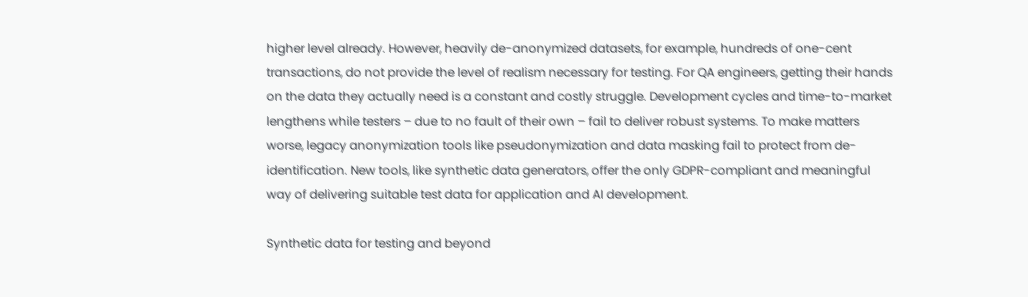higher level already. However, heavily de-anonymized datasets, for example, hundreds of one-cent transactions, do not provide the level of realism necessary for testing. For QA engineers, getting their hands on the data they actually need is a constant and costly struggle. Development cycles and time-to-market lengthens while testers – due to no fault of their own – fail to deliver robust systems. To make matters worse, legacy anonymization tools like pseudonymization and data masking fail to protect from de-identification. New tools, like synthetic data generators, offer the only GDPR-compliant and meaningful way of delivering suitable test data for application and AI development.

Synthetic data for testing and beyond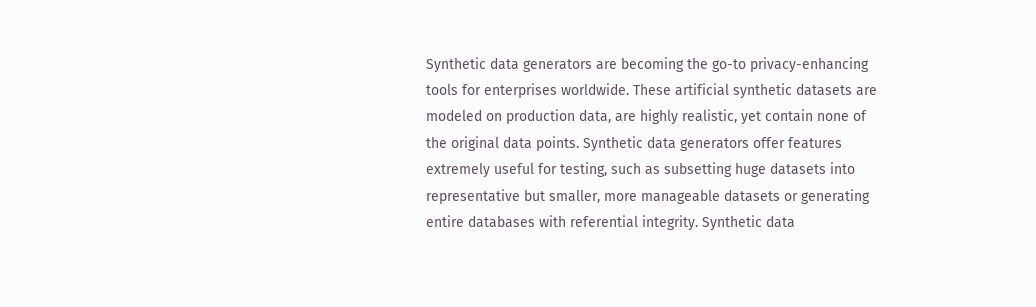Synthetic data generators are becoming the go-to privacy-enhancing tools for enterprises worldwide. These artificial synthetic datasets are modeled on production data, are highly realistic, yet contain none of the original data points. Synthetic data generators offer features extremely useful for testing, such as subsetting huge datasets into representative but smaller, more manageable datasets or generating entire databases with referential integrity. Synthetic data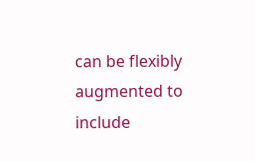can be flexibly augmented to include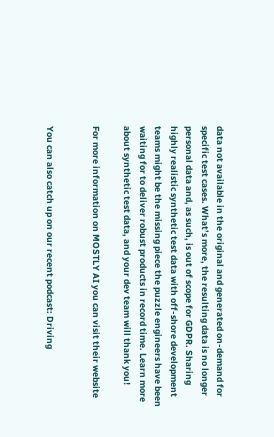data not available in the original and generated on-demand for specific test cases. What’s more, the resulting data is no longer personal data and, as such, is out of scope for GDPR. Sharing highly realistic synthetic test data with off-shore development teams might be the missing piece the puzzle engineers have been waiting for to deliver robust products in record time. Learn more about synthetic test data, and your dev team will thank you!

For more information on MOSTLY AI you can visit their website


You can also catch up on our recent podcast: Driving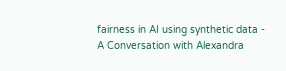fairness in AI using synthetic data - A Conversation with Alexandra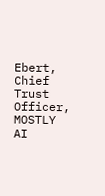Ebert, Chief Trust Officer, MOSTLY AI